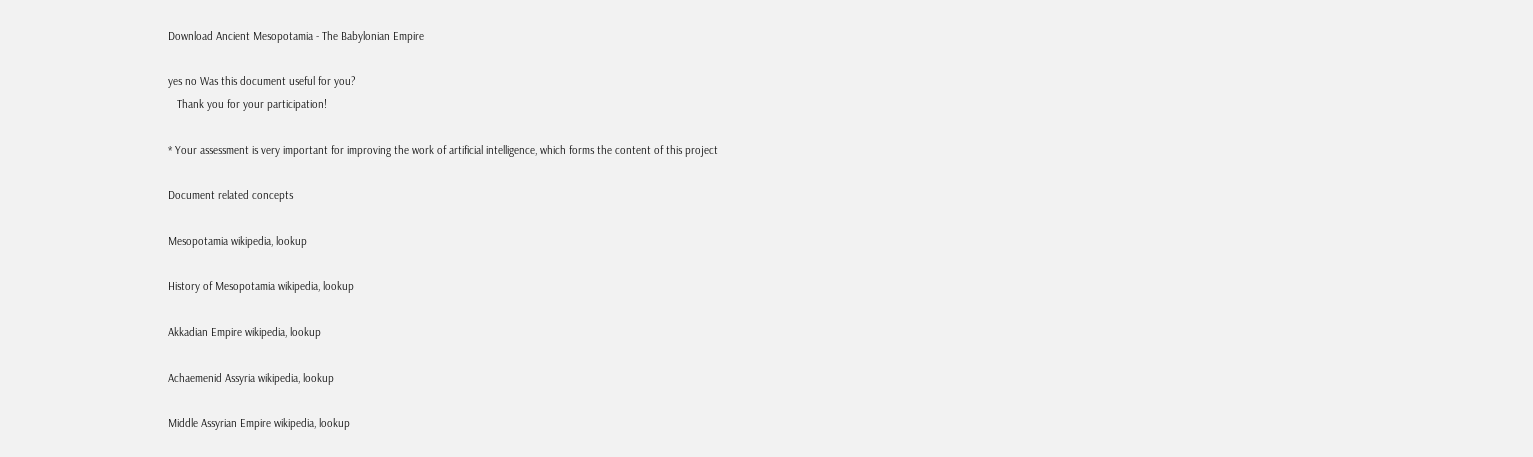Download Ancient Mesopotamia - The Babylonian Empire

yes no Was this document useful for you?
   Thank you for your participation!

* Your assessment is very important for improving the work of artificial intelligence, which forms the content of this project

Document related concepts

Mesopotamia wikipedia, lookup

History of Mesopotamia wikipedia, lookup

Akkadian Empire wikipedia, lookup

Achaemenid Assyria wikipedia, lookup

Middle Assyrian Empire wikipedia, lookup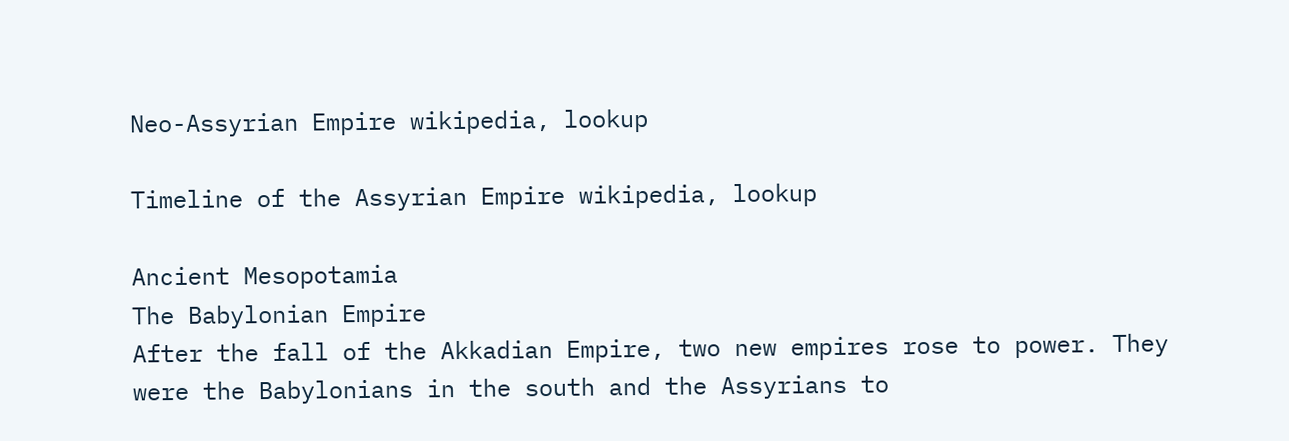Neo-Assyrian Empire wikipedia, lookup

Timeline of the Assyrian Empire wikipedia, lookup

Ancient Mesopotamia
The Babylonian Empire
After the fall of the Akkadian Empire, two new empires rose to power. They were the Babylonians in the south and the Assyrians to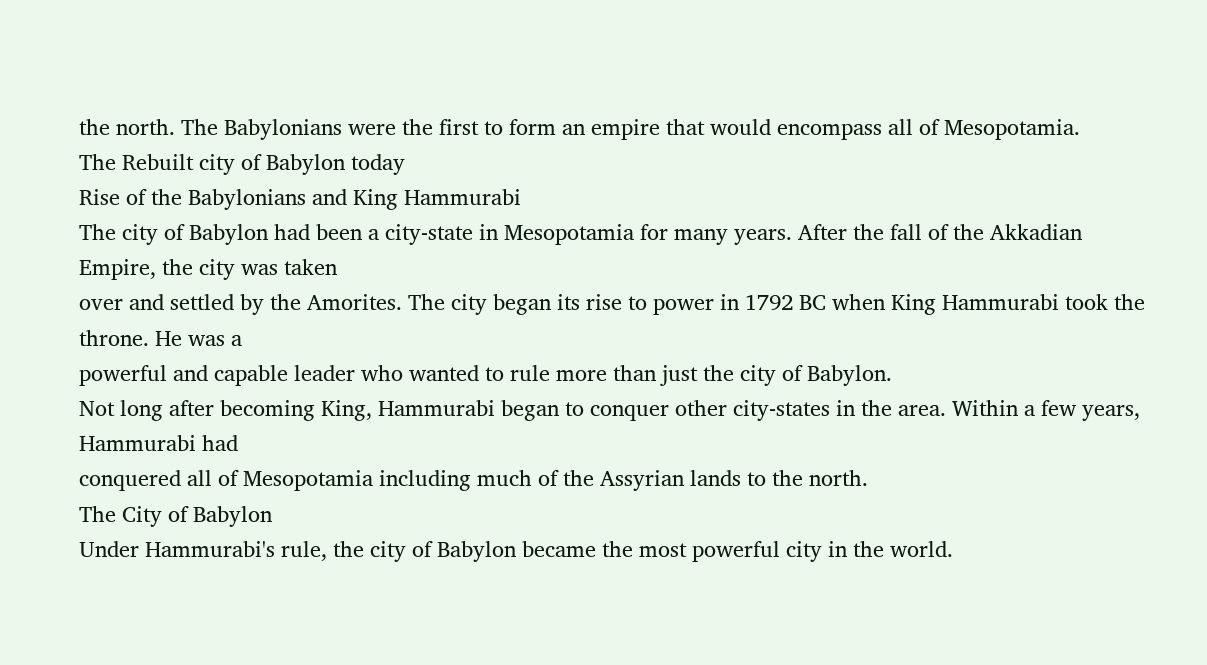the north. The Babylonians were the first to form an empire that would encompass all of Mesopotamia.
The Rebuilt city of Babylon today
Rise of the Babylonians and King Hammurabi
The city of Babylon had been a city-state in Mesopotamia for many years. After the fall of the Akkadian Empire, the city was taken
over and settled by the Amorites. The city began its rise to power in 1792 BC when King Hammurabi took the throne. He was a
powerful and capable leader who wanted to rule more than just the city of Babylon.
Not long after becoming King, Hammurabi began to conquer other city-states in the area. Within a few years, Hammurabi had
conquered all of Mesopotamia including much of the Assyrian lands to the north.
The City of Babylon
Under Hammurabi's rule, the city of Babylon became the most powerful city in the world.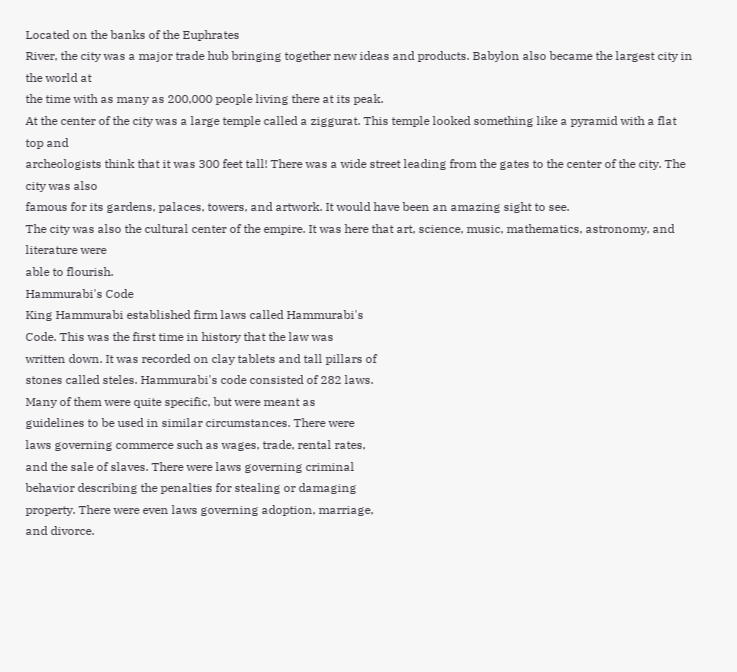Located on the banks of the Euphrates
River, the city was a major trade hub bringing together new ideas and products. Babylon also became the largest city in the world at
the time with as many as 200,000 people living there at its peak.
At the center of the city was a large temple called a ziggurat. This temple looked something like a pyramid with a flat top and
archeologists think that it was 300 feet tall! There was a wide street leading from the gates to the center of the city. The city was also
famous for its gardens, palaces, towers, and artwork. It would have been an amazing sight to see.
The city was also the cultural center of the empire. It was here that art, science, music, mathematics, astronomy, and literature were
able to flourish.
Hammurabi's Code
King Hammurabi established firm laws called Hammurabi's
Code. This was the first time in history that the law was
written down. It was recorded on clay tablets and tall pillars of
stones called steles. Hammurabi's code consisted of 282 laws.
Many of them were quite specific, but were meant as
guidelines to be used in similar circumstances. There were
laws governing commerce such as wages, trade, rental rates,
and the sale of slaves. There were laws governing criminal
behavior describing the penalties for stealing or damaging
property. There were even laws governing adoption, marriage,
and divorce.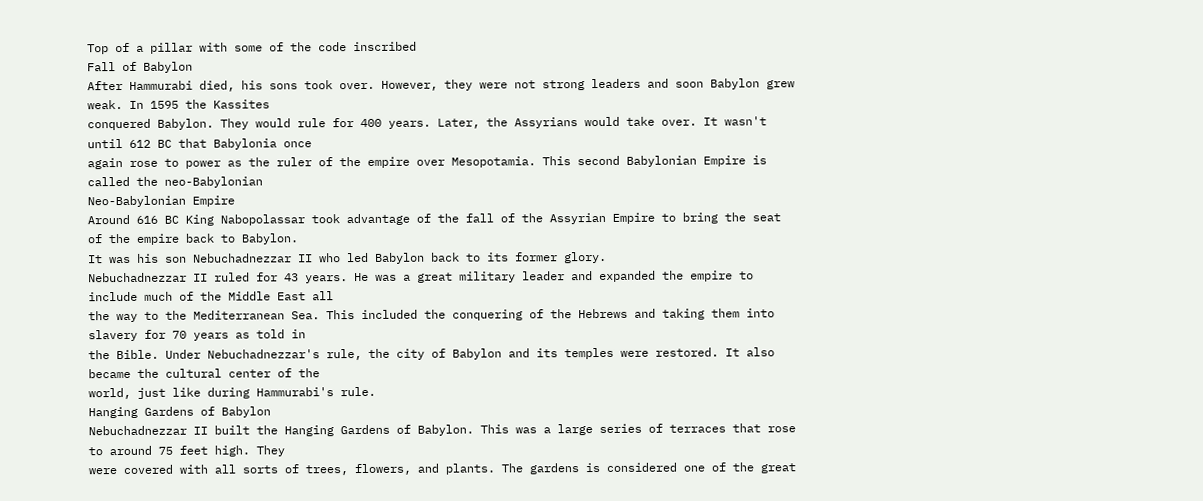Top of a pillar with some of the code inscribed
Fall of Babylon
After Hammurabi died, his sons took over. However, they were not strong leaders and soon Babylon grew weak. In 1595 the Kassites
conquered Babylon. They would rule for 400 years. Later, the Assyrians would take over. It wasn't until 612 BC that Babylonia once
again rose to power as the ruler of the empire over Mesopotamia. This second Babylonian Empire is called the neo-Babylonian
Neo-Babylonian Empire
Around 616 BC King Nabopolassar took advantage of the fall of the Assyrian Empire to bring the seat of the empire back to Babylon.
It was his son Nebuchadnezzar II who led Babylon back to its former glory.
Nebuchadnezzar II ruled for 43 years. He was a great military leader and expanded the empire to include much of the Middle East all
the way to the Mediterranean Sea. This included the conquering of the Hebrews and taking them into slavery for 70 years as told in
the Bible. Under Nebuchadnezzar's rule, the city of Babylon and its temples were restored. It also became the cultural center of the
world, just like during Hammurabi's rule.
Hanging Gardens of Babylon
Nebuchadnezzar II built the Hanging Gardens of Babylon. This was a large series of terraces that rose to around 75 feet high. They
were covered with all sorts of trees, flowers, and plants. The gardens is considered one of the great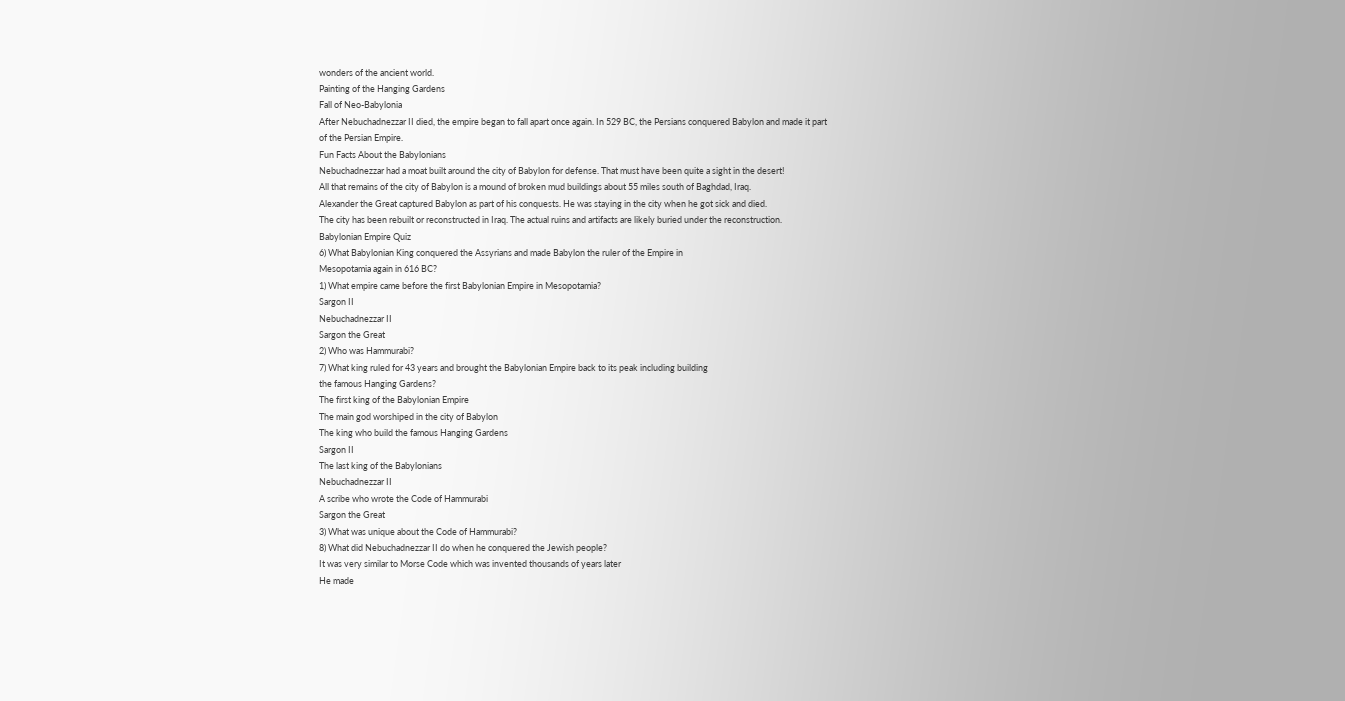wonders of the ancient world.
Painting of the Hanging Gardens
Fall of Neo-Babylonia
After Nebuchadnezzar II died, the empire began to fall apart once again. In 529 BC, the Persians conquered Babylon and made it part
of the Persian Empire.
Fun Facts About the Babylonians
Nebuchadnezzar had a moat built around the city of Babylon for defense. That must have been quite a sight in the desert!
All that remains of the city of Babylon is a mound of broken mud buildings about 55 miles south of Baghdad, Iraq.
Alexander the Great captured Babylon as part of his conquests. He was staying in the city when he got sick and died.
The city has been rebuilt or reconstructed in Iraq. The actual ruins and artifacts are likely buried under the reconstruction.
Babylonian Empire Quiz
6) What Babylonian King conquered the Assyrians and made Babylon the ruler of the Empire in
Mesopotamia again in 616 BC?
1) What empire came before the first Babylonian Empire in Mesopotamia?
Sargon II
Nebuchadnezzar II
Sargon the Great
2) Who was Hammurabi?
7) What king ruled for 43 years and brought the Babylonian Empire back to its peak including building
the famous Hanging Gardens?
The first king of the Babylonian Empire
The main god worshiped in the city of Babylon
The king who build the famous Hanging Gardens
Sargon II
The last king of the Babylonians
Nebuchadnezzar II
A scribe who wrote the Code of Hammurabi
Sargon the Great
3) What was unique about the Code of Hammurabi?
8) What did Nebuchadnezzar II do when he conquered the Jewish people?
It was very similar to Morse Code which was invented thousands of years later
He made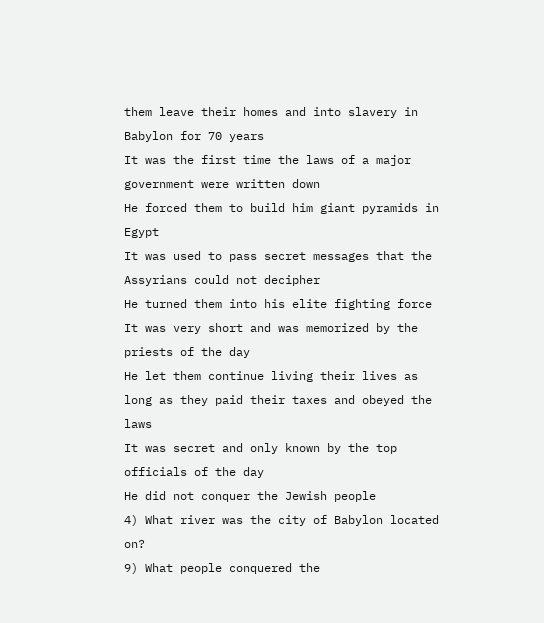them leave their homes and into slavery in Babylon for 70 years
It was the first time the laws of a major government were written down
He forced them to build him giant pyramids in Egypt
It was used to pass secret messages that the Assyrians could not decipher
He turned them into his elite fighting force
It was very short and was memorized by the priests of the day
He let them continue living their lives as long as they paid their taxes and obeyed the laws
It was secret and only known by the top officials of the day
He did not conquer the Jewish people
4) What river was the city of Babylon located on?
9) What people conquered the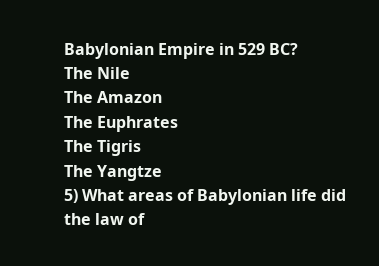Babylonian Empire in 529 BC?
The Nile
The Amazon
The Euphrates
The Tigris
The Yangtze
5) What areas of Babylonian life did the law of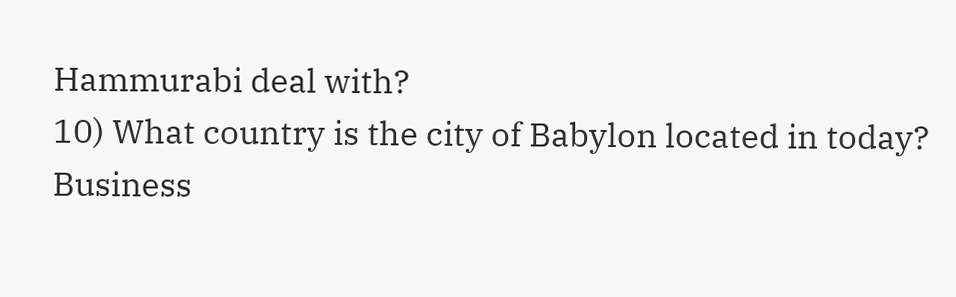Hammurabi deal with?
10) What country is the city of Babylon located in today?
Business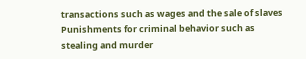transactions such as wages and the sale of slaves
Punishments for criminal behavior such as stealing and murder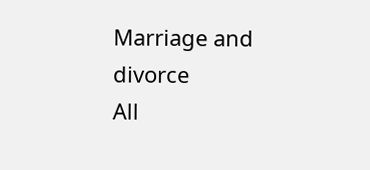Marriage and divorce
All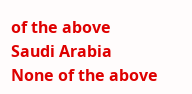of the above
Saudi Arabia
None of the above